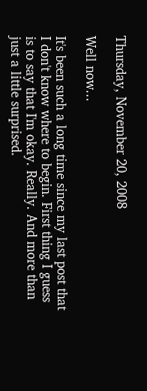Thursday, November 20, 2008

Well now...

It's been such a long time since my last post that I don't know where to begin. First thing I guess is to say that I'm okay. Really. And more than just a little surprised.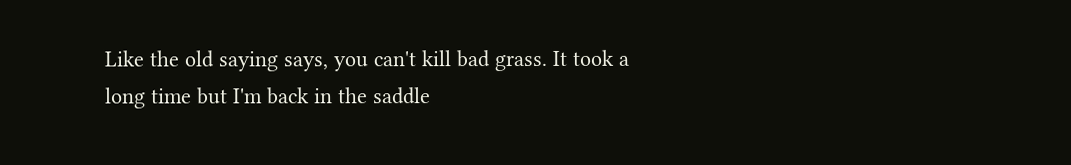Like the old saying says, you can't kill bad grass. It took a long time but I'm back in the saddle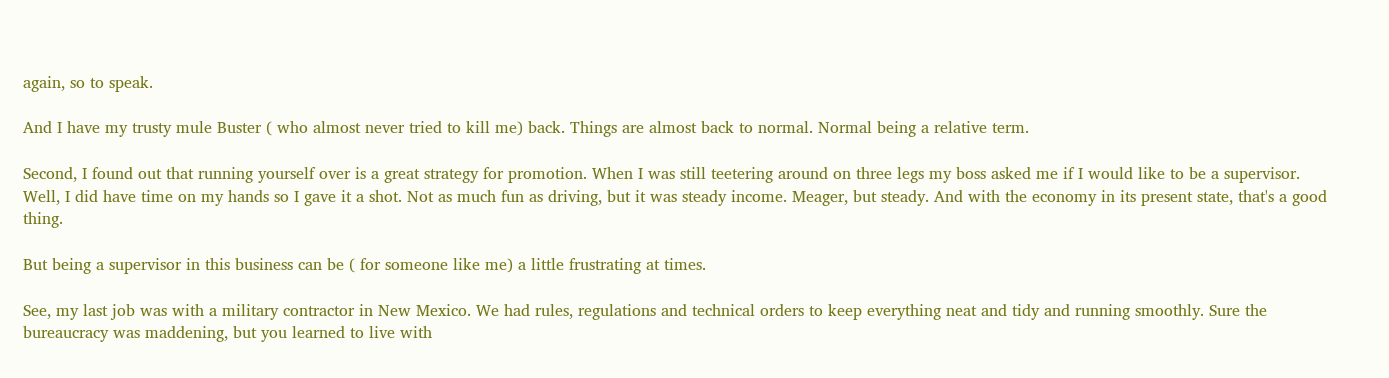again, so to speak.

And I have my trusty mule Buster ( who almost never tried to kill me) back. Things are almost back to normal. Normal being a relative term.

Second, I found out that running yourself over is a great strategy for promotion. When I was still teetering around on three legs my boss asked me if I would like to be a supervisor. Well, I did have time on my hands so I gave it a shot. Not as much fun as driving, but it was steady income. Meager, but steady. And with the economy in its present state, that's a good thing.

But being a supervisor in this business can be ( for someone like me) a little frustrating at times.

See, my last job was with a military contractor in New Mexico. We had rules, regulations and technical orders to keep everything neat and tidy and running smoothly. Sure the bureaucracy was maddening, but you learned to live with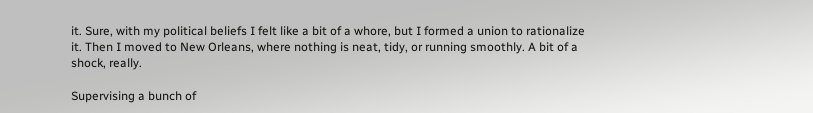it. Sure, with my political beliefs I felt like a bit of a whore, but I formed a union to rationalize it. Then I moved to New Orleans, where nothing is neat, tidy, or running smoothly. A bit of a shock, really.

Supervising a bunch of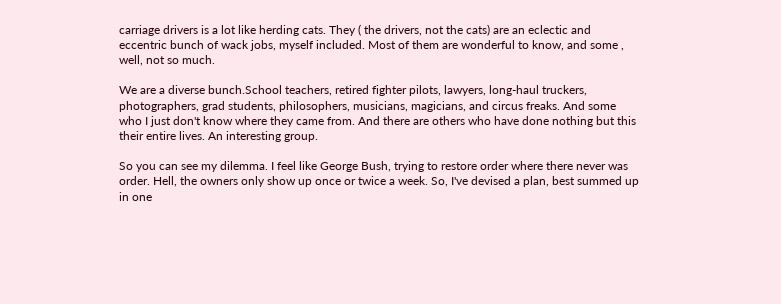carriage drivers is a lot like herding cats. They ( the drivers, not the cats) are an eclectic and eccentric bunch of wack jobs, myself included. Most of them are wonderful to know, and some , well, not so much.

We are a diverse bunch.School teachers, retired fighter pilots, lawyers, long-haul truckers, photographers, grad students, philosophers, musicians, magicians, and circus freaks. And some who I just don't know where they came from. And there are others who have done nothing but this their entire lives. An interesting group.

So you can see my dilemma. I feel like George Bush, trying to restore order where there never was order. Hell, the owners only show up once or twice a week. So, I've devised a plan, best summed up in one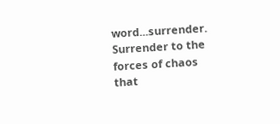word...surrender. Surrender to the forces of chaos that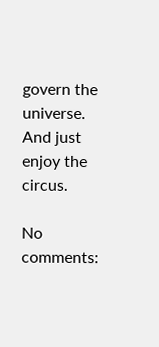govern the universe. And just enjoy the circus.

No comments: